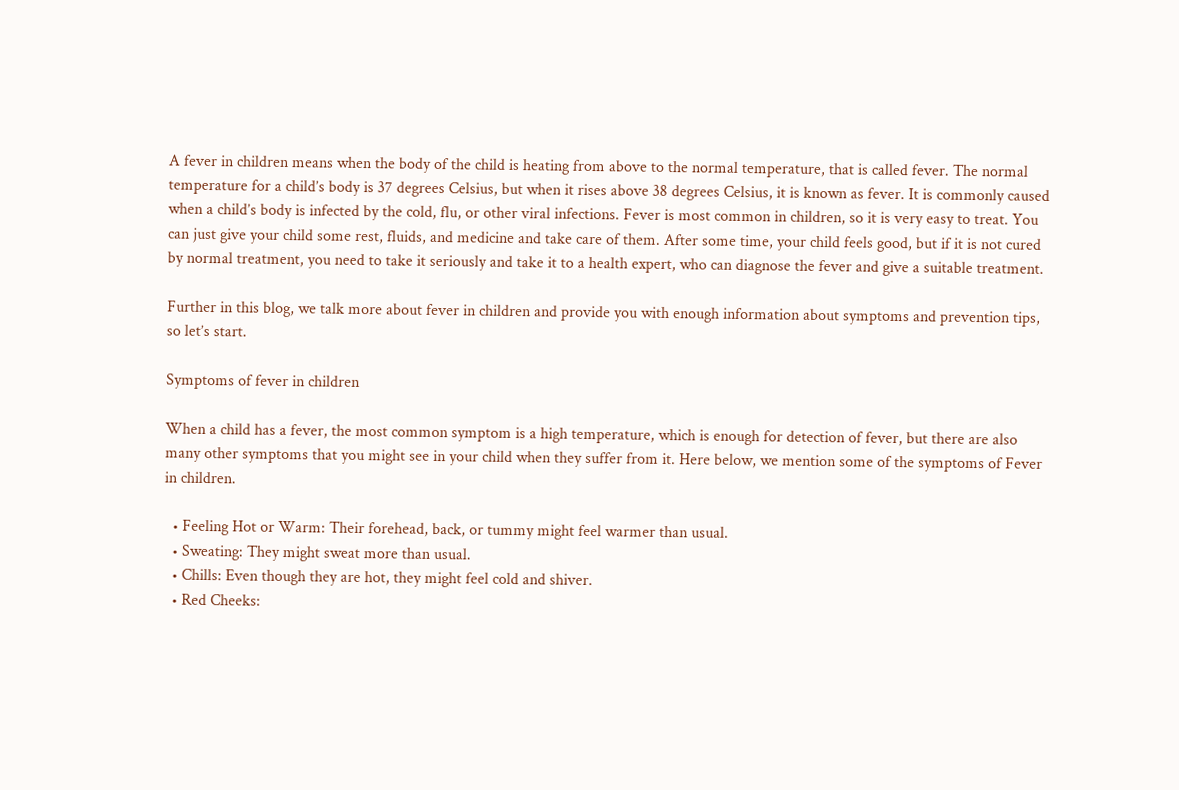A fever in children means when the body of the child is heating from above to the normal temperature, that is called fever. The normal temperature for a child’s body is 37 degrees Celsius, but when it rises above 38 degrees Celsius, it is known as fever. It is commonly caused when a child’s body is infected by the cold, flu, or other viral infections. Fever is most common in children, so it is very easy to treat. You can just give your child some rest, fluids, and medicine and take care of them. After some time, your child feels good, but if it is not cured by normal treatment, you need to take it seriously and take it to a health expert, who can diagnose the fever and give a suitable treatment.

Further in this blog, we talk more about fever in children and provide you with enough information about symptoms and prevention tips, so let’s start.

Symptoms of fever in children

When a child has a fever, the most common symptom is a high temperature, which is enough for detection of fever, but there are also many other symptoms that you might see in your child when they suffer from it. Here below, we mention some of the symptoms of Fever in children.

  • Feeling Hot or Warm: Their forehead, back, or tummy might feel warmer than usual.
  • Sweating: They might sweat more than usual.
  • Chills: Even though they are hot, they might feel cold and shiver.
  • Red Cheeks: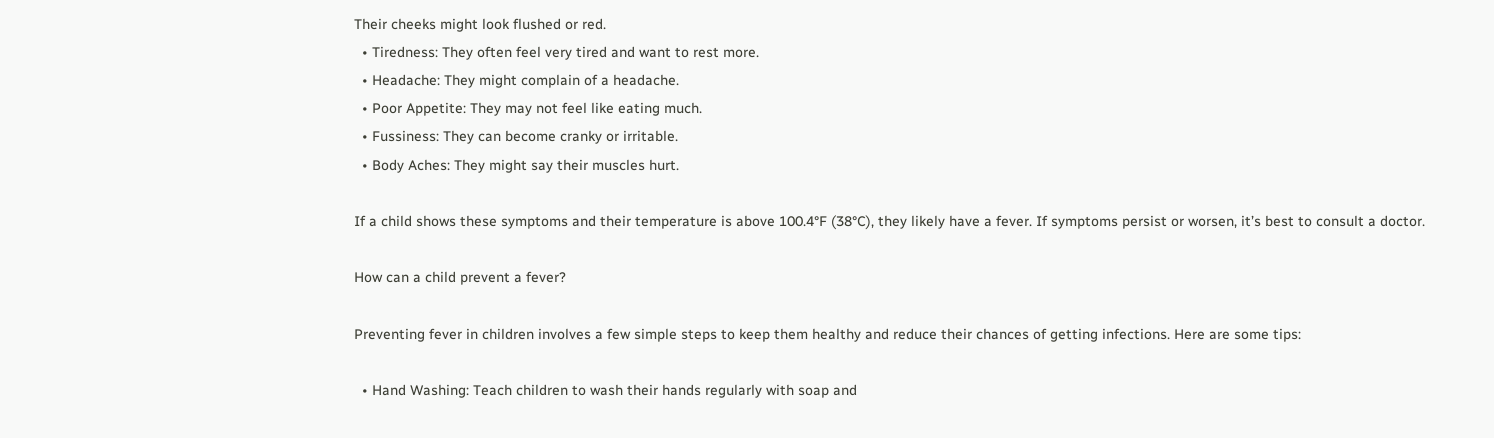Their cheeks might look flushed or red.
  • Tiredness: They often feel very tired and want to rest more.
  • Headache: They might complain of a headache.
  • Poor Appetite: They may not feel like eating much.
  • Fussiness: They can become cranky or irritable.
  • Body Aches: They might say their muscles hurt.

If a child shows these symptoms and their temperature is above 100.4°F (38°C), they likely have a fever. If symptoms persist or worsen, it’s best to consult a doctor.

How can a child prevent a fever?

Preventing fever in children involves a few simple steps to keep them healthy and reduce their chances of getting infections. Here are some tips:

  • Hand Washing: Teach children to wash their hands regularly with soap and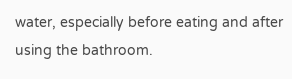water, especially before eating and after using the bathroom.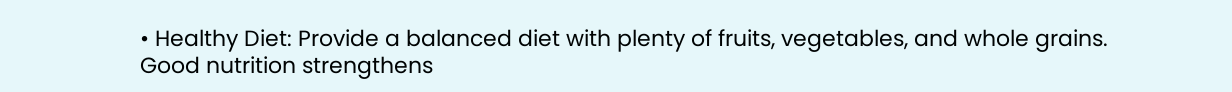• Healthy Diet: Provide a balanced diet with plenty of fruits, vegetables, and whole grains. Good nutrition strengthens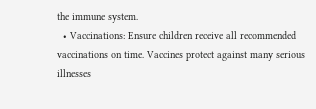the immune system.
  • Vaccinations: Ensure children receive all recommended vaccinations on time. Vaccines protect against many serious illnesses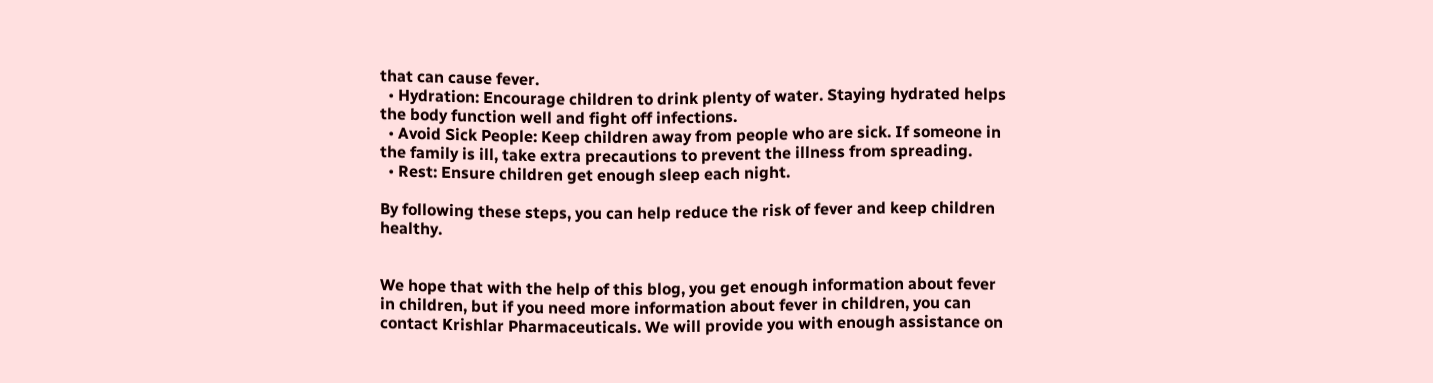that can cause fever.
  • Hydration: Encourage children to drink plenty of water. Staying hydrated helps the body function well and fight off infections.
  • Avoid Sick People: Keep children away from people who are sick. If someone in the family is ill, take extra precautions to prevent the illness from spreading.
  • Rest: Ensure children get enough sleep each night.

By following these steps, you can help reduce the risk of fever and keep children healthy.


We hope that with the help of this blog, you get enough information about fever in children, but if you need more information about fever in children, you can contact Krishlar Pharmaceuticals. We will provide you with enough assistance on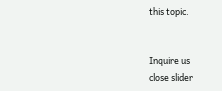this topic.


Inquire us
close slider